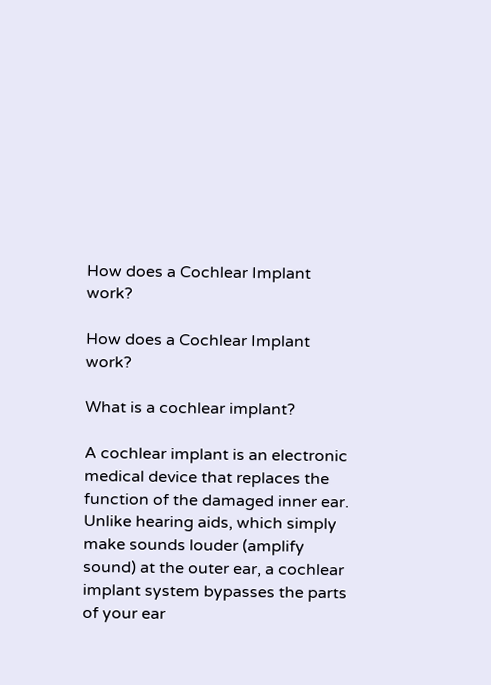How does a Cochlear Implant work?

How does a Cochlear Implant work?

What is a cochlear implant?

A cochlear implant is an electronic medical device that replaces the function of the damaged inner ear. Unlike hearing aids, which simply make sounds louder (amplify sound) at the outer ear, a cochlear implant system bypasses the parts of your ear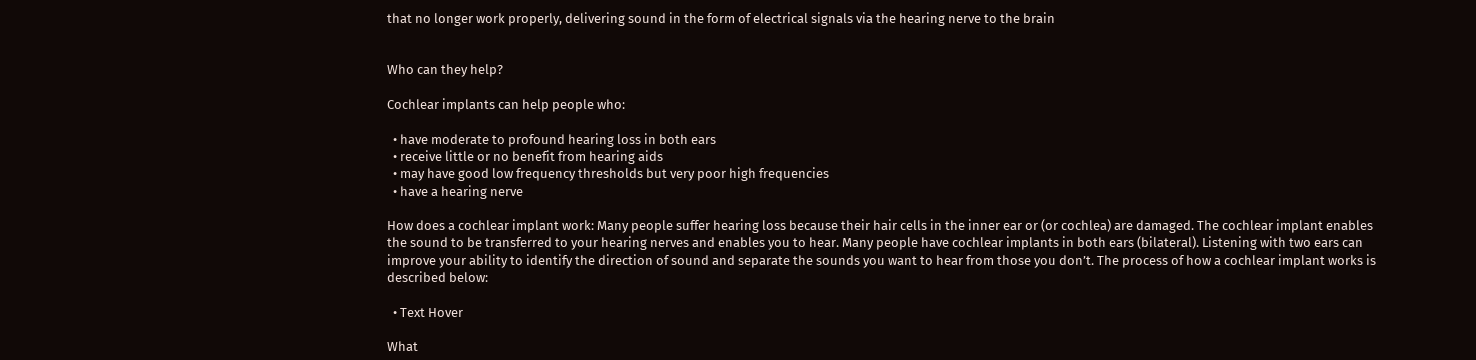that no longer work properly, delivering sound in the form of electrical signals via the hearing nerve to the brain


Who can they help?

Cochlear implants can help people who:

  • have moderate to profound hearing loss in both ears
  • receive little or no benefit from hearing aids
  • may have good low frequency thresholds but very poor high frequencies
  • have a hearing nerve

How does a cochlear implant work: Many people suffer hearing loss because their hair cells in the inner ear or (or cochlea) are damaged. The cochlear implant enables the sound to be transferred to your hearing nerves and enables you to hear. Many people have cochlear implants in both ears (bilateral). Listening with two ears can improve your ability to identify the direction of sound and separate the sounds you want to hear from those you don’t. The process of how a cochlear implant works is described below:

  • Text Hover

What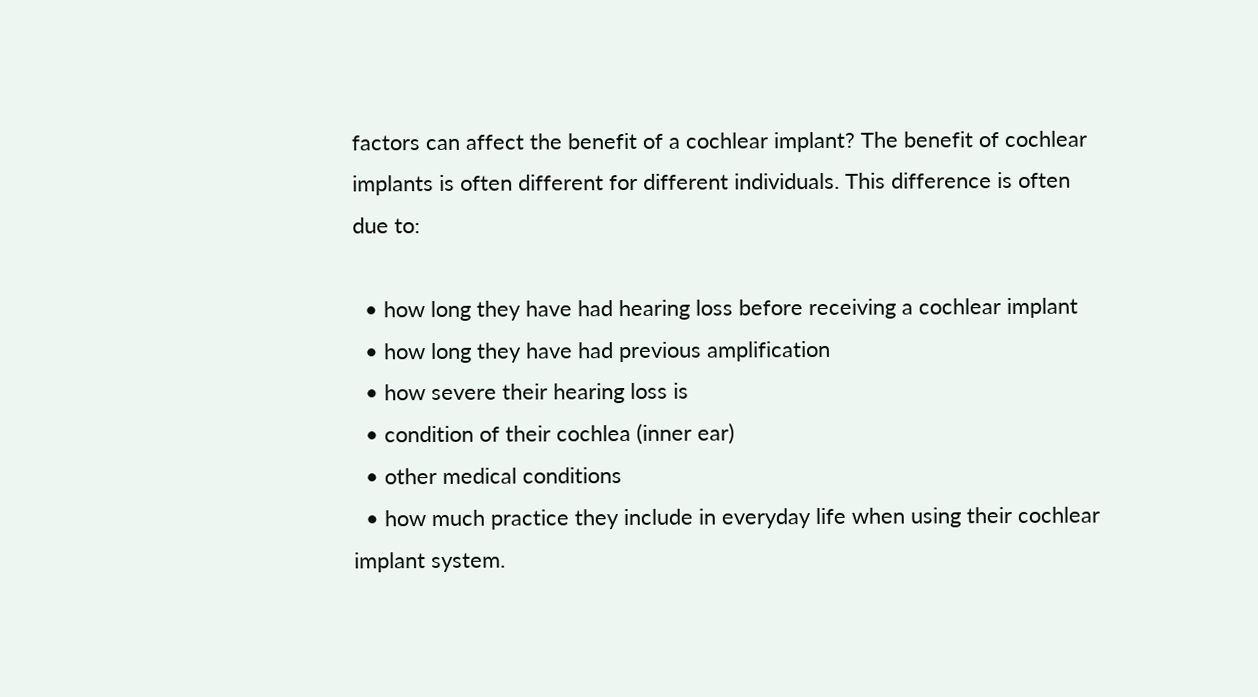factors can affect the benefit of a cochlear implant? The benefit of cochlear implants is often different for different individuals. This difference is often due to:

  • how long they have had hearing loss before receiving a cochlear implant
  • how long they have had previous amplification
  • how severe their hearing loss is
  • condition of their cochlea (inner ear)
  • other medical conditions
  • how much practice they include in everyday life when using their cochlear implant system.